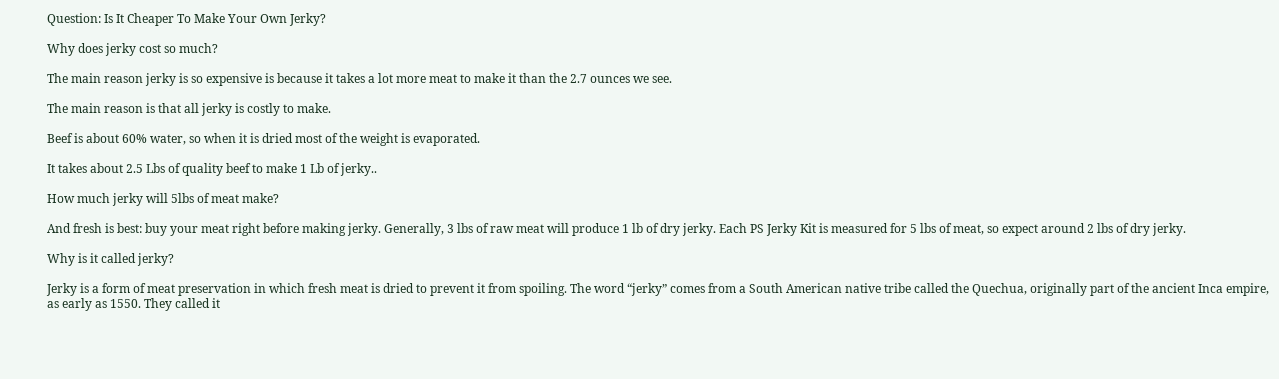Question: Is It Cheaper To Make Your Own Jerky?

Why does jerky cost so much?

The main reason jerky is so expensive is because it takes a lot more meat to make it than the 2.7 ounces we see.

The main reason is that all jerky is costly to make.

Beef is about 60% water, so when it is dried most of the weight is evaporated.

It takes about 2.5 Lbs of quality beef to make 1 Lb of jerky..

How much jerky will 5lbs of meat make?

And fresh is best: buy your meat right before making jerky. Generally, 3 lbs of raw meat will produce 1 lb of dry jerky. Each PS Jerky Kit is measured for 5 lbs of meat, so expect around 2 lbs of dry jerky.

Why is it called jerky?

Jerky is a form of meat preservation in which fresh meat is dried to prevent it from spoiling. The word “jerky” comes from a South American native tribe called the Quechua, originally part of the ancient Inca empire, as early as 1550. They called it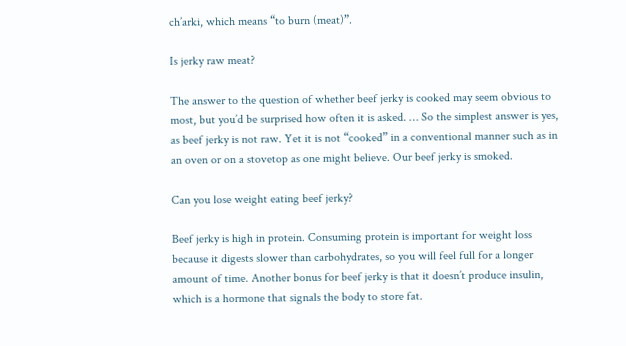ch’arki, which means “to burn (meat)”.

Is jerky raw meat?

The answer to the question of whether beef jerky is cooked may seem obvious to most, but you’d be surprised how often it is asked. … So the simplest answer is yes, as beef jerky is not raw. Yet it is not “cooked” in a conventional manner such as in an oven or on a stovetop as one might believe. Our beef jerky is smoked.

Can you lose weight eating beef jerky?

Beef jerky is high in protein. Consuming protein is important for weight loss because it digests slower than carbohydrates, so you will feel full for a longer amount of time. Another bonus for beef jerky is that it doesn’t produce insulin, which is a hormone that signals the body to store fat.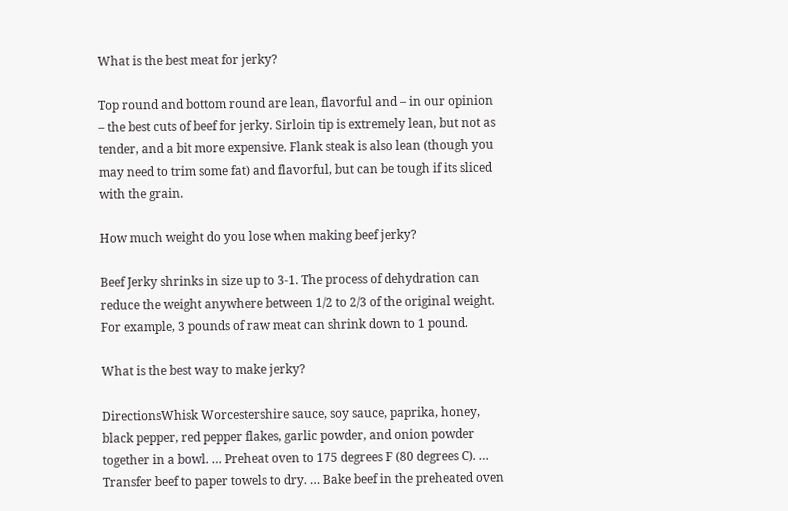What is the best meat for jerky?

Top round and bottom round are lean, flavorful and – in our opinion – the best cuts of beef for jerky. Sirloin tip is extremely lean, but not as tender, and a bit more expensive. Flank steak is also lean (though you may need to trim some fat) and flavorful, but can be tough if its sliced with the grain.

How much weight do you lose when making beef jerky?

Beef Jerky shrinks in size up to 3-1. The process of dehydration can reduce the weight anywhere between 1/2 to 2/3 of the original weight. For example, 3 pounds of raw meat can shrink down to 1 pound.

What is the best way to make jerky?

DirectionsWhisk Worcestershire sauce, soy sauce, paprika, honey, black pepper, red pepper flakes, garlic powder, and onion powder together in a bowl. … Preheat oven to 175 degrees F (80 degrees C). … Transfer beef to paper towels to dry. … Bake beef in the preheated oven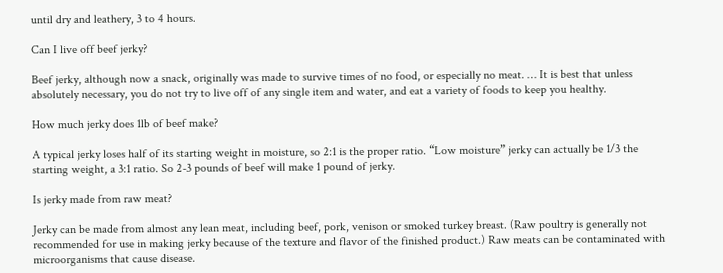until dry and leathery, 3 to 4 hours.

Can I live off beef jerky?

Beef jerky, although now a snack, originally was made to survive times of no food, or especially no meat. … It is best that unless absolutely necessary, you do not try to live off of any single item and water, and eat a variety of foods to keep you healthy.

How much jerky does 1lb of beef make?

A typical jerky loses half of its starting weight in moisture, so 2:1 is the proper ratio. “Low moisture” jerky can actually be 1/3 the starting weight, a 3:1 ratio. So 2-3 pounds of beef will make 1 pound of jerky.

Is jerky made from raw meat?

Jerky can be made from almost any lean meat, including beef, pork, venison or smoked turkey breast. (Raw poultry is generally not recommended for use in making jerky because of the texture and flavor of the finished product.) Raw meats can be contaminated with microorganisms that cause disease.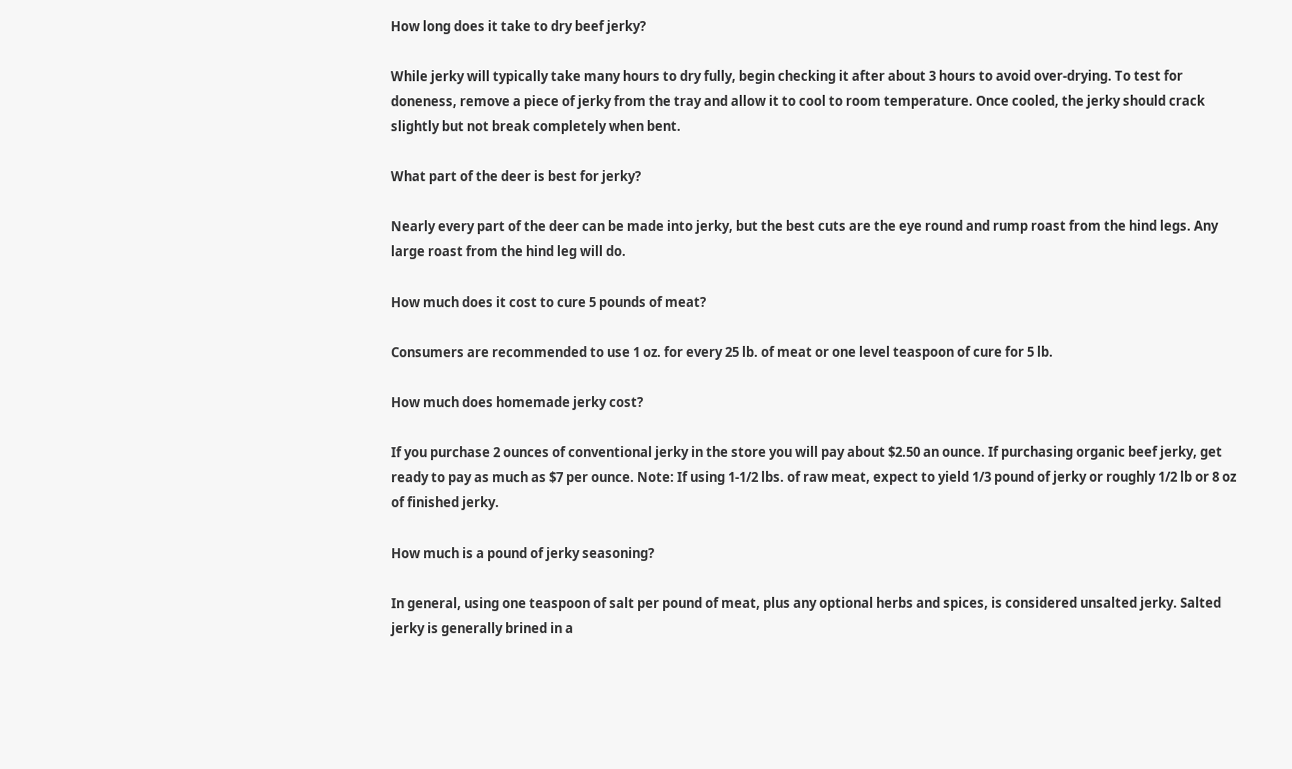How long does it take to dry beef jerky?

While jerky will typically take many hours to dry fully, begin checking it after about 3 hours to avoid over-drying. To test for doneness, remove a piece of jerky from the tray and allow it to cool to room temperature. Once cooled, the jerky should crack slightly but not break completely when bent.

What part of the deer is best for jerky?

Nearly every part of the deer can be made into jerky, but the best cuts are the eye round and rump roast from the hind legs. Any large roast from the hind leg will do.

How much does it cost to cure 5 pounds of meat?

Consumers are recommended to use 1 oz. for every 25 lb. of meat or one level teaspoon of cure for 5 lb.

How much does homemade jerky cost?

If you purchase 2 ounces of conventional jerky in the store you will pay about $2.50 an ounce. If purchasing organic beef jerky, get ready to pay as much as $7 per ounce. Note: If using 1-1/2 lbs. of raw meat, expect to yield 1/3 pound of jerky or roughly 1/2 lb or 8 oz of finished jerky.

How much is a pound of jerky seasoning?

In general, using one teaspoon of salt per pound of meat, plus any optional herbs and spices, is considered unsalted jerky. Salted jerky is generally brined in a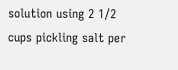solution using 2 1/2 cups pickling salt per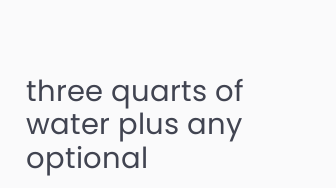three quarts of water plus any optional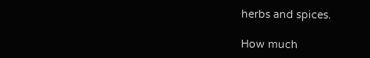herbs and spices.

How much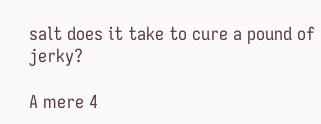salt does it take to cure a pound of jerky?

A mere 4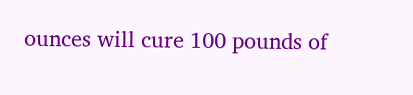ounces will cure 100 pounds of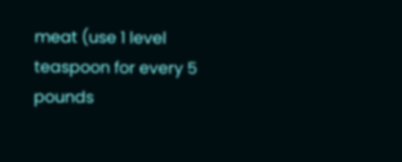meat (use 1 level teaspoon for every 5 pounds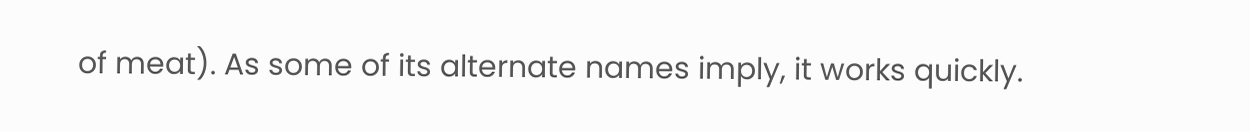of meat). As some of its alternate names imply, it works quickly.